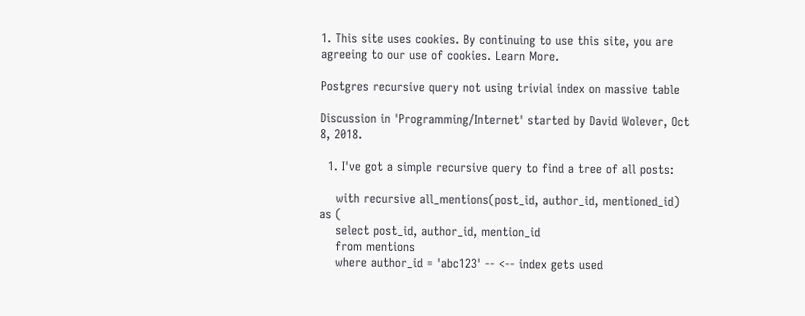1. This site uses cookies. By continuing to use this site, you are agreeing to our use of cookies. Learn More.

Postgres recursive query not using trivial index on massive table

Discussion in 'Programming/Internet' started by David Wolever, Oct 8, 2018.

  1. I've got a simple recursive query to find a tree of all posts:

    with recursive all_mentions(post_id, author_id, mentioned_id) as (
    select post_id, author_id, mention_id
    from mentions
    where author_id = 'abc123' -- <-- index gets used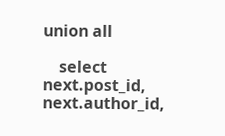union all

    select next.post_id, next.author_id,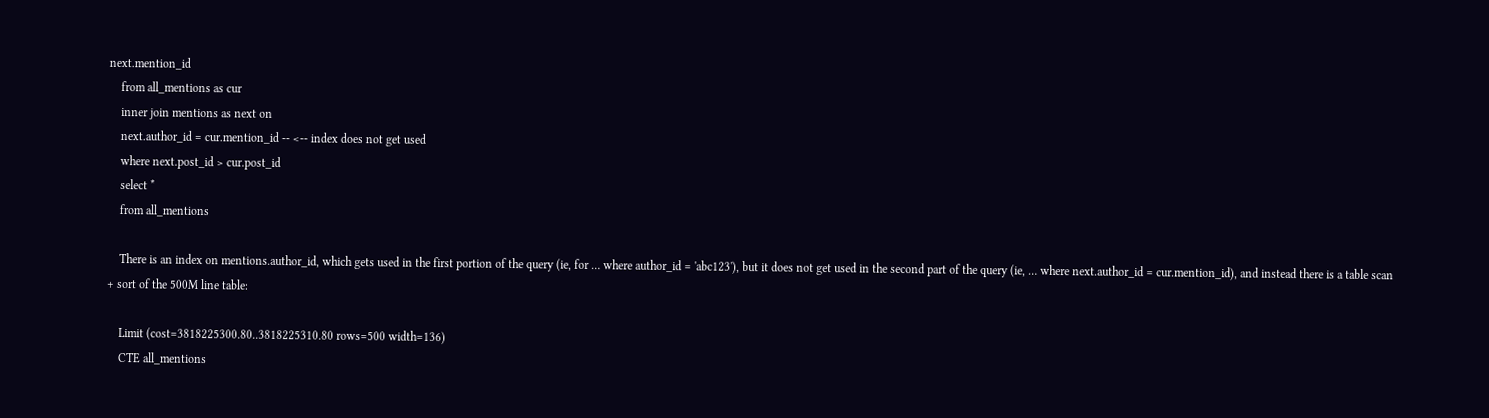next.mention_id
    from all_mentions as cur
    inner join mentions as next on
    next.author_id = cur.mention_id -- <-- index does not get used
    where next.post_id > cur.post_id
    select *
    from all_mentions

    There is an index on mentions.author_id, which gets used in the first portion of the query (ie, for … where author_id = 'abc123'), but it does not get used in the second part of the query (ie, … where next.author_id = cur.mention_id), and instead there is a table scan + sort of the 500M line table:

    Limit (cost=3818225300.80..3818225310.80 rows=500 width=136)
    CTE all_mentions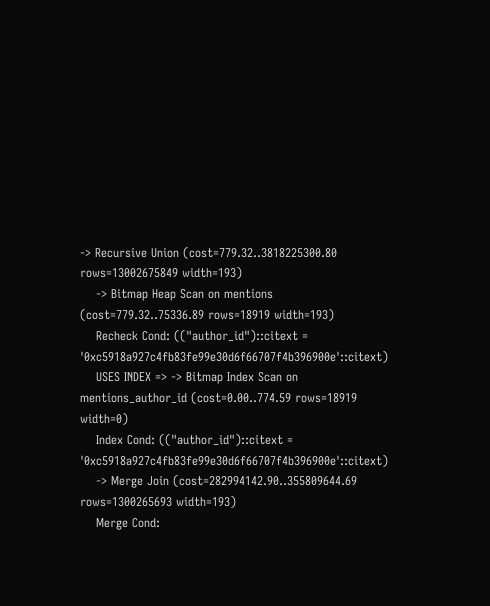-> Recursive Union (cost=779.32..3818225300.80 rows=13002675849 width=193)
    -> Bitmap Heap Scan on mentions (cost=779.32..75336.89 rows=18919 width=193)
    Recheck Cond: (("author_id")::citext = '0xc5918a927c4fb83fe99e30d6f66707f4b396900e'::citext)
    USES INDEX => -> Bitmap Index Scan on mentions_author_id (cost=0.00..774.59 rows=18919 width=0)
    Index Cond: (("author_id")::citext = '0xc5918a927c4fb83fe99e30d6f66707f4b396900e'::citext)
    -> Merge Join (cost=282994142.90..355809644.69 rows=1300265693 width=193)
    Merge Cond: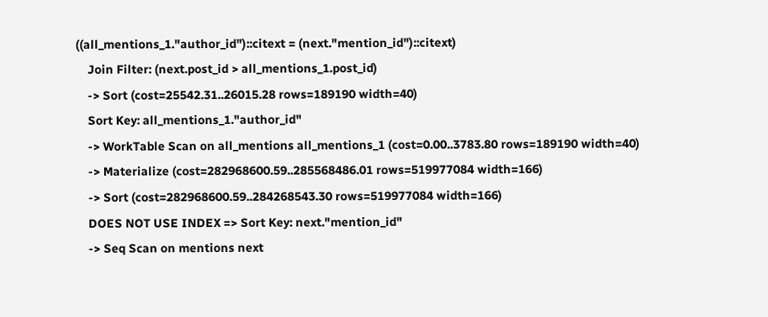((all_mentions_1."author_id")::citext = (next."mention_id")::citext)
    Join Filter: (next.post_id > all_mentions_1.post_id)
    -> Sort (cost=25542.31..26015.28 rows=189190 width=40)
    Sort Key: all_mentions_1."author_id"
    -> WorkTable Scan on all_mentions all_mentions_1 (cost=0.00..3783.80 rows=189190 width=40)
    -> Materialize (cost=282968600.59..285568486.01 rows=519977084 width=166)
    -> Sort (cost=282968600.59..284268543.30 rows=519977084 width=166)
    DOES NOT USE INDEX => Sort Key: next."mention_id"
    -> Seq Scan on mentions next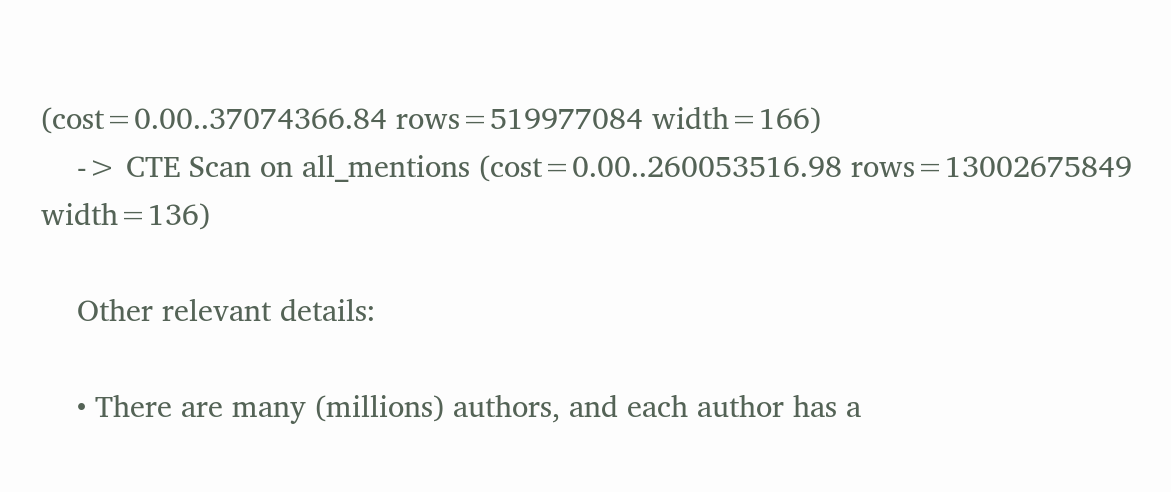(cost=0.00..37074366.84 rows=519977084 width=166)
    -> CTE Scan on all_mentions (cost=0.00..260053516.98 rows=13002675849 width=136)

    Other relevant details:

    • There are many (millions) authors, and each author has a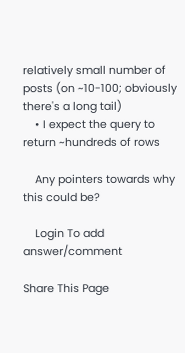relatively small number of posts (on ~10-100; obviously there's a long tail)
    • I expect the query to return ~hundreds of rows

    Any pointers towards why this could be?

    Login To add answer/comment

Share This Page